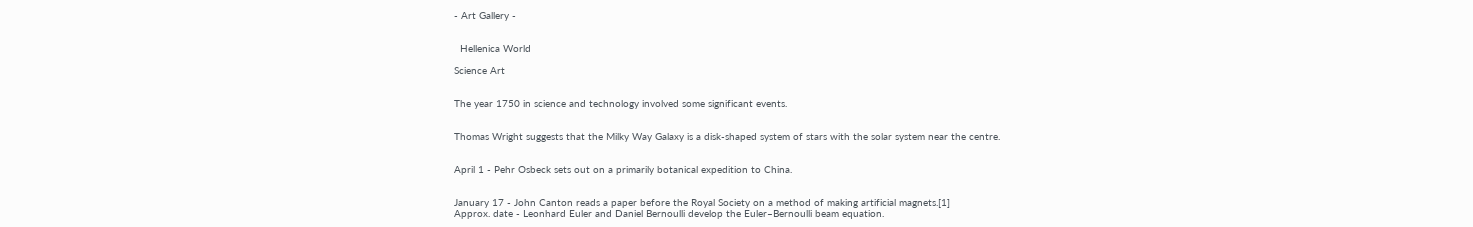- Art Gallery -


  Hellenica World

Science Art


The year 1750 in science and technology involved some significant events.


Thomas Wright suggests that the Milky Way Galaxy is a disk-shaped system of stars with the solar system near the centre.


April 1 - Pehr Osbeck sets out on a primarily botanical expedition to China.


January 17 - John Canton reads a paper before the Royal Society on a method of making artificial magnets.[1]
Approx. date - Leonhard Euler and Daniel Bernoulli develop the Euler–Bernoulli beam equation.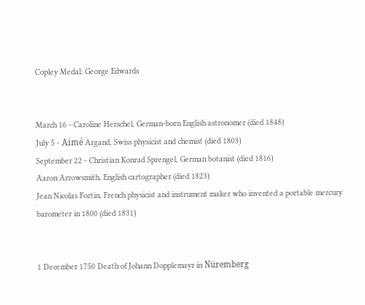Copley Medal: George Edwards


March 16 - Caroline Herschel, German-born English astronomer (died 1848)
July 5 - Aimé Argand, Swiss physicist and chemist (died 1803)
September 22 - Christian Konrad Sprengel, German botanist (died 1816)
Aaron Arrowsmith, English cartographer (died 1823)
Jean Nicolas Fortin, French physicist and instrument maker who invented a portable mercury barometer in 1800 (died 1831)


1 December 1750 Death of Johann Dopplemayr in Nüremberg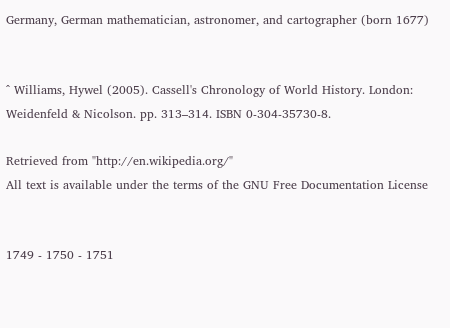Germany, German mathematician, astronomer, and cartographer (born 1677)


^ Williams, Hywel (2005). Cassell's Chronology of World History. London: Weidenfeld & Nicolson. pp. 313–314. ISBN 0-304-35730-8.

Retrieved from "http://en.wikipedia.org/"
All text is available under the terms of the GNU Free Documentation License


1749 - 1750 - 1751